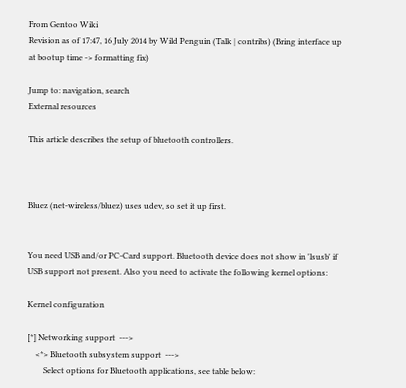From Gentoo Wiki
Revision as of 17:47, 16 July 2014 by Wild Penguin (Talk | contribs) (Bring interface up at bootup time -> formatting fix)

Jump to: navigation, search
External resources

This article describes the setup of bluetooth controllers.



Bluez (net-wireless/bluez) uses udev, so set it up first.


You need USB and/or PC-Card support. Bluetooth device does not show in 'lsusb' if USB support not present. Also you need to activate the following kernel options:

Kernel configuration

[*] Networking support  --->
    <*> Bluetooth subsystem support  --->
        Select options for Bluetooth applications, see table below: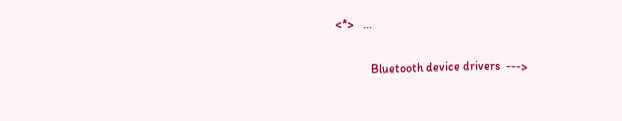<*>   ...

            Bluetooth device drivers  --->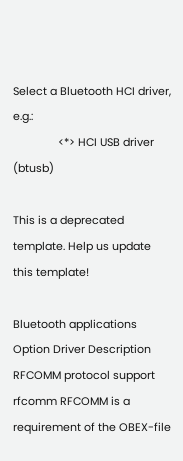Select a Bluetooth HCI driver, e.g.:
               <*> HCI USB driver (btusb)

This is a deprecated template. Help us update this template!

Bluetooth applications
Option Driver Description
RFCOMM protocol support rfcomm RFCOMM is a requirement of the OBEX-file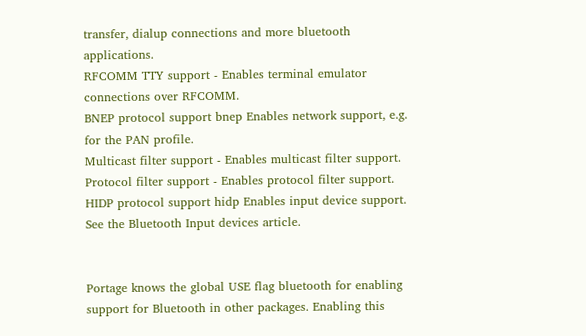transfer, dialup connections and more bluetooth applications.
RFCOMM TTY support - Enables terminal emulator connections over RFCOMM.
BNEP protocol support bnep Enables network support, e.g. for the PAN profile.
Multicast filter support - Enables multicast filter support.
Protocol filter support - Enables protocol filter support.
HIDP protocol support hidp Enables input device support. See the Bluetooth Input devices article.


Portage knows the global USE flag bluetooth for enabling support for Bluetooth in other packages. Enabling this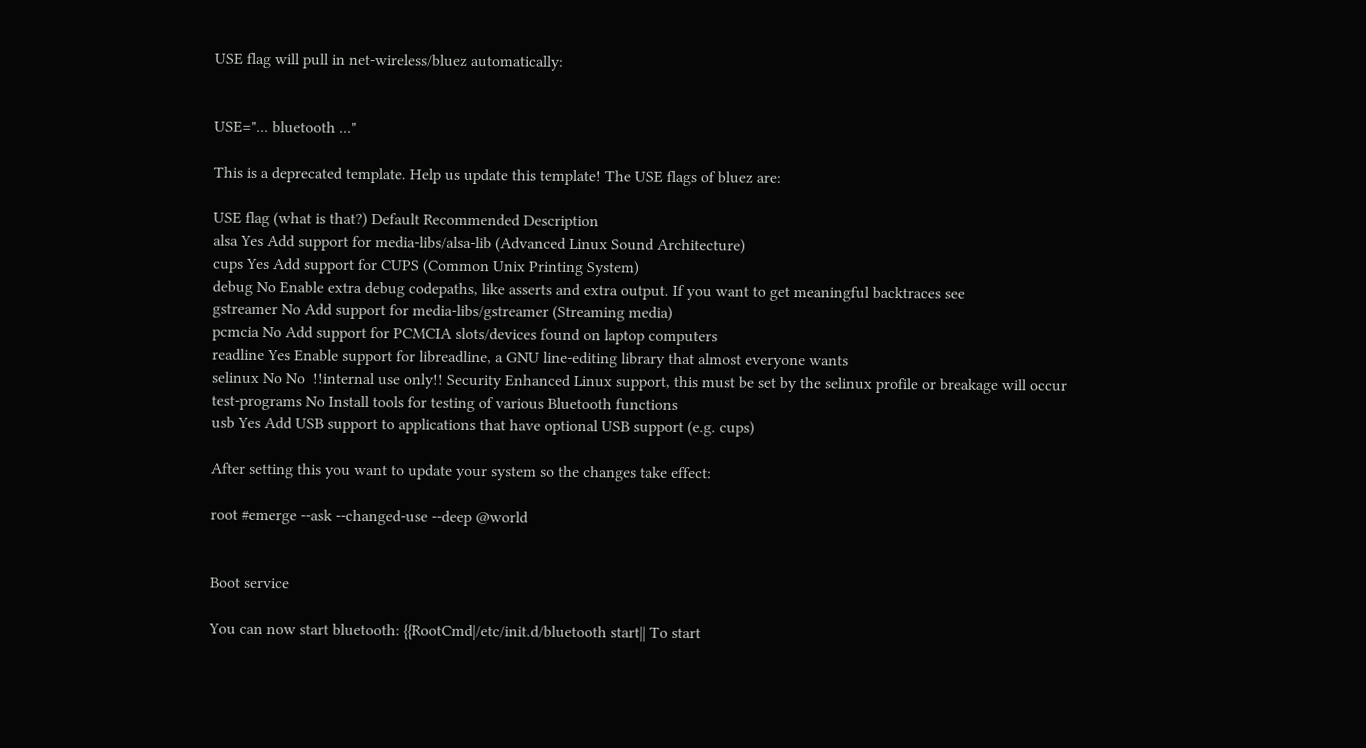USE flag will pull in net-wireless/bluez automatically:


USE="... bluetooth ..."

This is a deprecated template. Help us update this template! The USE flags of bluez are:

USE flag (what is that?) Default Recommended Description
alsa Yes Add support for media-libs/alsa-lib (Advanced Linux Sound Architecture)
cups Yes Add support for CUPS (Common Unix Printing System)
debug No Enable extra debug codepaths, like asserts and extra output. If you want to get meaningful backtraces see
gstreamer No Add support for media-libs/gstreamer (Streaming media)
pcmcia No Add support for PCMCIA slots/devices found on laptop computers
readline Yes Enable support for libreadline, a GNU line-editing library that almost everyone wants
selinux No No  !!internal use only!! Security Enhanced Linux support, this must be set by the selinux profile or breakage will occur
test-programs No Install tools for testing of various Bluetooth functions
usb Yes Add USB support to applications that have optional USB support (e.g. cups)

After setting this you want to update your system so the changes take effect:

root #emerge --ask --changed-use --deep @world


Boot service

You can now start bluetooth: {{RootCmd|/etc/init.d/bluetooth start|| To start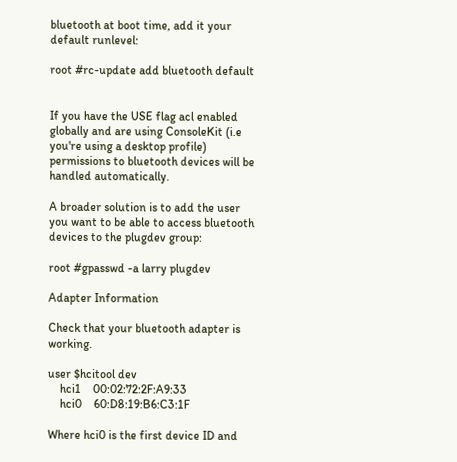bluetooth at boot time, add it your default runlevel:

root #rc-update add bluetooth default


If you have the USE flag acl enabled globally and are using ConsoleKit (i.e you're using a desktop profile) permissions to bluetooth devices will be handled automatically.

A broader solution is to add the user you want to be able to access bluetooth devices to the plugdev group:

root #gpasswd -a larry plugdev

Adapter Information

Check that your bluetooth adapter is working.

user $hcitool dev
    hci1    00:02:72:2F:A9:33
    hci0    60:D8:19:B6:C3:1F

Where hci0 is the first device ID and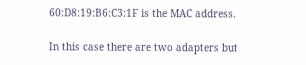60:D8:19:B6:C3:1F is the MAC address.

In this case there are two adapters but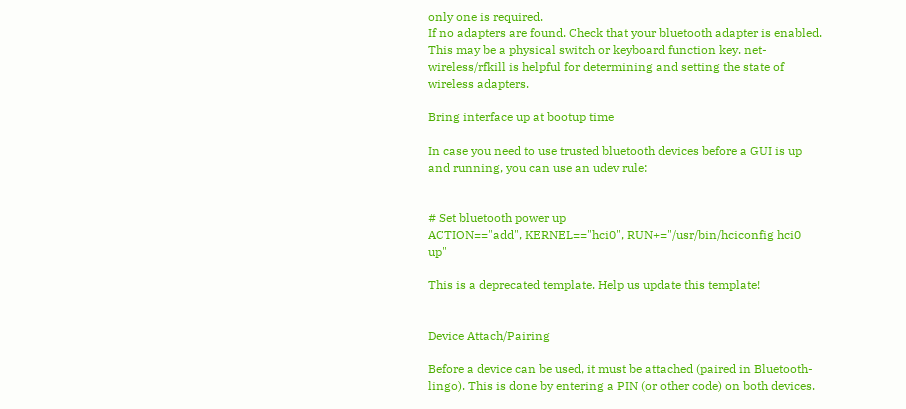only one is required.
If no adapters are found. Check that your bluetooth adapter is enabled. This may be a physical switch or keyboard function key. net-wireless/rfkill is helpful for determining and setting the state of wireless adapters.

Bring interface up at bootup time

In case you need to use trusted bluetooth devices before a GUI is up and running, you can use an udev rule:


# Set bluetooth power up
ACTION=="add", KERNEL=="hci0", RUN+="/usr/bin/hciconfig hci0 up"

This is a deprecated template. Help us update this template!


Device Attach/Pairing

Before a device can be used, it must be attached (paired in Bluetooth-lingo). This is done by entering a PIN (or other code) on both devices.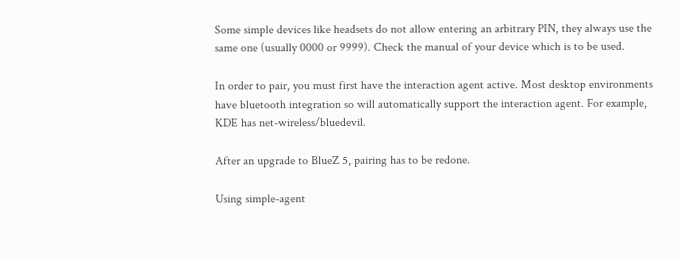Some simple devices like headsets do not allow entering an arbitrary PIN, they always use the same one (usually 0000 or 9999). Check the manual of your device which is to be used.

In order to pair, you must first have the interaction agent active. Most desktop environments have bluetooth integration so will automatically support the interaction agent. For example, KDE has net-wireless/bluedevil.

After an upgrade to BlueZ 5, pairing has to be redone.

Using simple-agent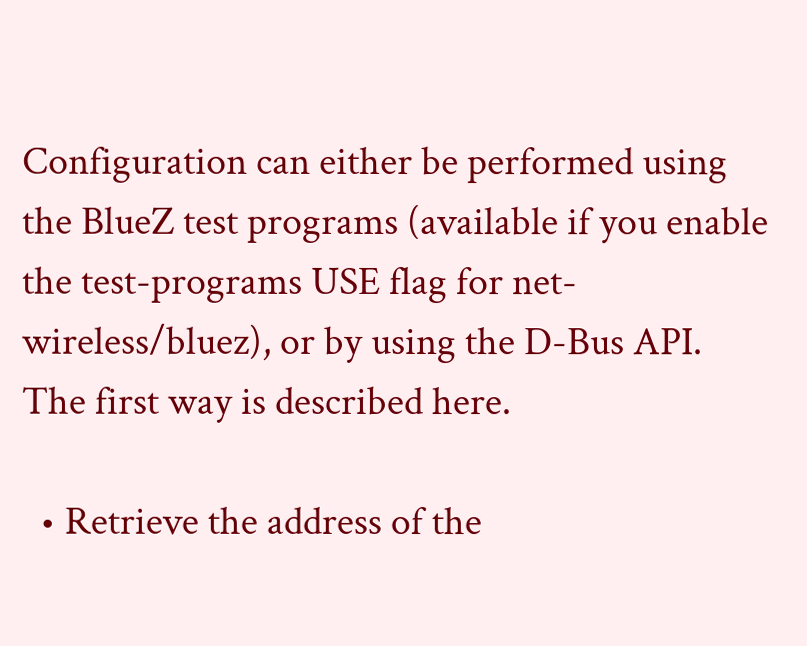Configuration can either be performed using the BlueZ test programs (available if you enable the test-programs USE flag for net-wireless/bluez), or by using the D-Bus API. The first way is described here.

  • Retrieve the address of the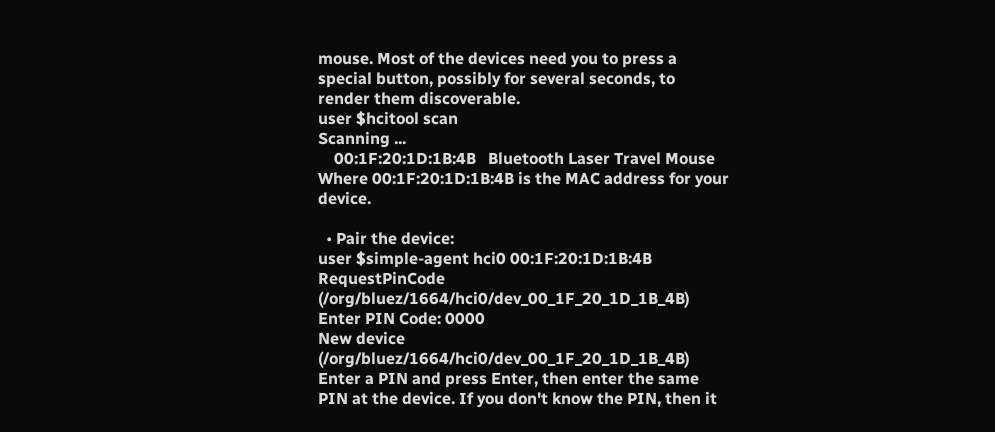mouse. Most of the devices need you to press a special button, possibly for several seconds, to render them discoverable.
user $hcitool scan
Scanning ...
    00:1F:20:1D:1B:4B   Bluetooth Laser Travel Mouse
Where 00:1F:20:1D:1B:4B is the MAC address for your device.

  • Pair the device:
user $simple-agent hci0 00:1F:20:1D:1B:4B
RequestPinCode (/org/bluez/1664/hci0/dev_00_1F_20_1D_1B_4B)
Enter PIN Code: 0000
New device (/org/bluez/1664/hci0/dev_00_1F_20_1D_1B_4B)
Enter a PIN and press Enter, then enter the same PIN at the device. If you don't know the PIN, then it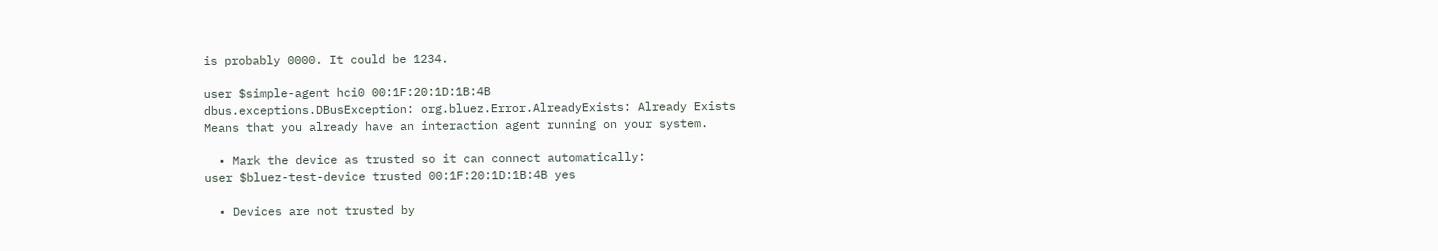is probably 0000. It could be 1234.

user $simple-agent hci0 00:1F:20:1D:1B:4B
dbus.exceptions.DBusException: org.bluez.Error.AlreadyExists: Already Exists
Means that you already have an interaction agent running on your system.

  • Mark the device as trusted so it can connect automatically:
user $bluez-test-device trusted 00:1F:20:1D:1B:4B yes

  • Devices are not trusted by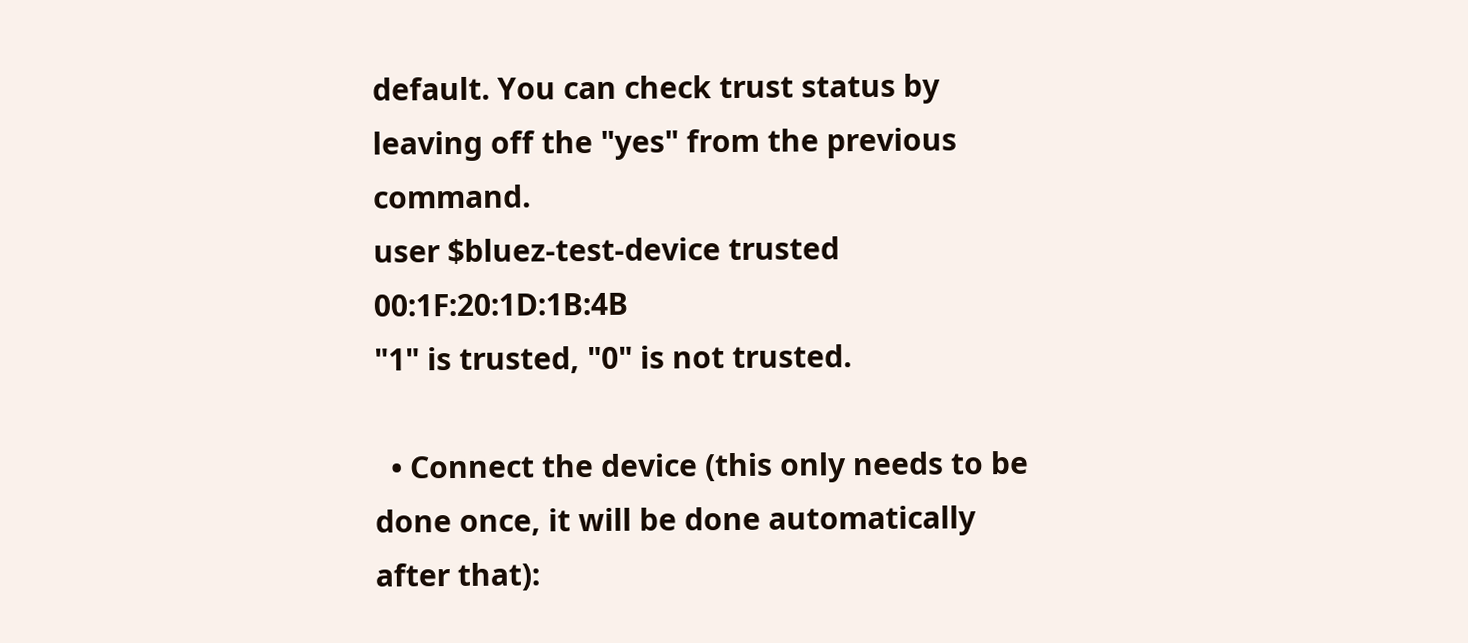default. You can check trust status by leaving off the "yes" from the previous command.
user $bluez-test-device trusted 00:1F:20:1D:1B:4B
"1" is trusted, "0" is not trusted.

  • Connect the device (this only needs to be done once, it will be done automatically after that):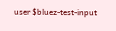user $bluez-test-input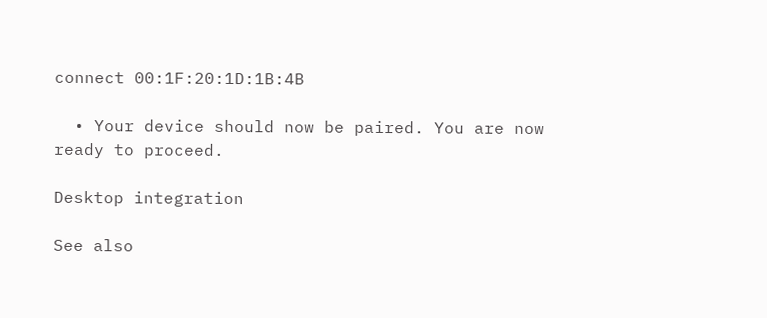connect 00:1F:20:1D:1B:4B

  • Your device should now be paired. You are now ready to proceed.

Desktop integration

See also